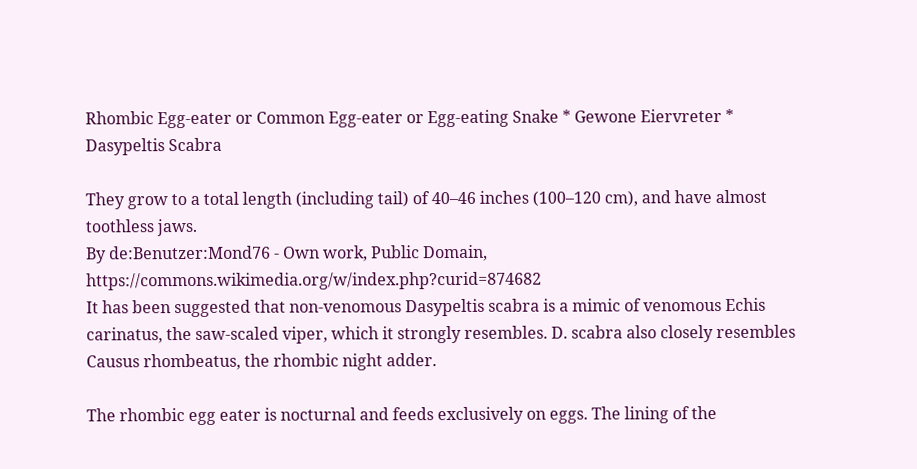Rhombic Egg-eater or Common Egg-eater or Egg-eating Snake * Gewone Eiervreter * Dasypeltis Scabra

They grow to a total length (including tail) of 40–46 inches (100–120 cm), and have almost toothless jaws.
By de:Benutzer:Mond76 - Own work, Public Domain, https://commons.wikimedia.org/w/index.php?curid=874682
It has been suggested that non-venomous Dasypeltis scabra is a mimic of venomous Echis carinatus, the saw-scaled viper, which it strongly resembles. D. scabra also closely resembles Causus rhombeatus, the rhombic night adder.

The rhombic egg eater is nocturnal and feeds exclusively on eggs. The lining of the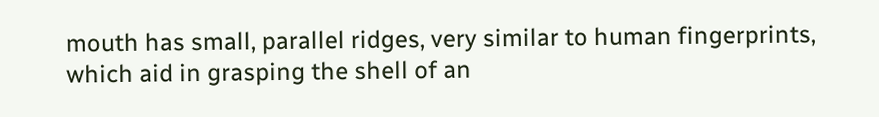mouth has small, parallel ridges, very similar to human fingerprints, which aid in grasping the shell of an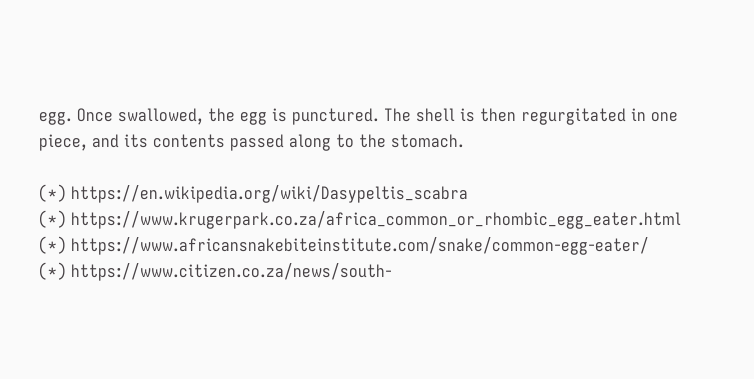egg. Once swallowed, the egg is punctured. The shell is then regurgitated in one piece, and its contents passed along to the stomach.

(*) https://en.wikipedia.org/wiki/Dasypeltis_scabra
(*) https://www.krugerpark.co.za/africa_common_or_rhombic_egg_eater.html
(*) https://www.africansnakebiteinstitute.com/snake/common-egg-eater/
(*) https://www.citizen.co.za/news/south-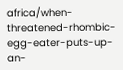africa/when-threatened-rhombic-egg-eater-puts-up-an-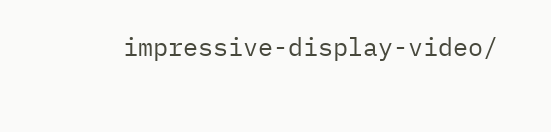impressive-display-video/